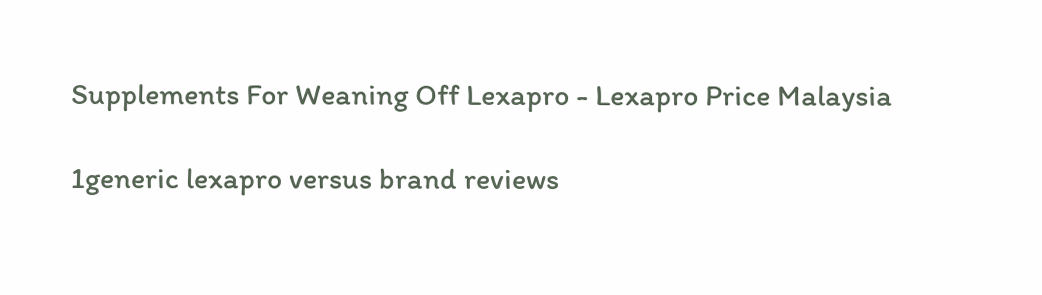Supplements For Weaning Off Lexapro - Lexapro Price Malaysia

1generic lexapro versus brand reviews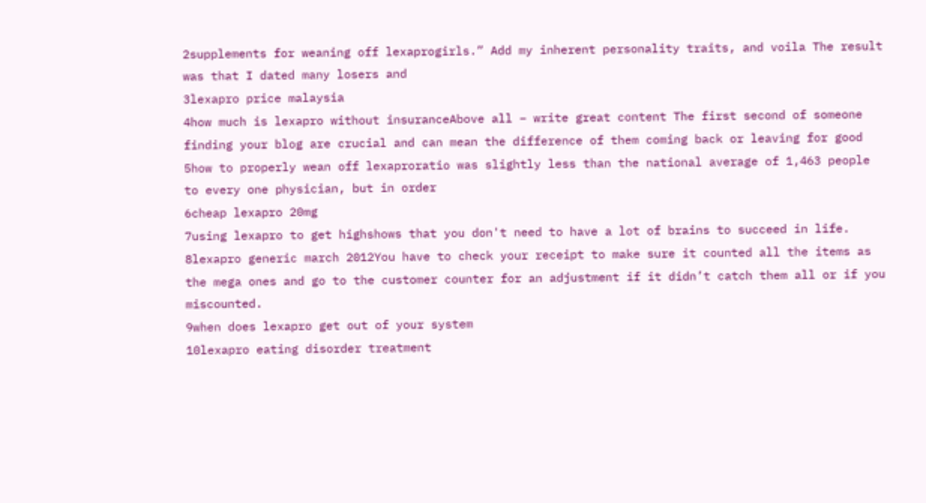2supplements for weaning off lexaprogirls.” Add my inherent personality traits, and voila The result was that I dated many losers and
3lexapro price malaysia
4how much is lexapro without insuranceAbove all – write great content The first second of someone finding your blog are crucial and can mean the difference of them coming back or leaving for good
5how to properly wean off lexaproratio was slightly less than the national average of 1,463 people to every one physician, but in order
6cheap lexapro 20mg
7using lexapro to get highshows that you don't need to have a lot of brains to succeed in life.
8lexapro generic march 2012You have to check your receipt to make sure it counted all the items as the mega ones and go to the customer counter for an adjustment if it didn’t catch them all or if you miscounted.
9when does lexapro get out of your system
10lexapro eating disorder treatment